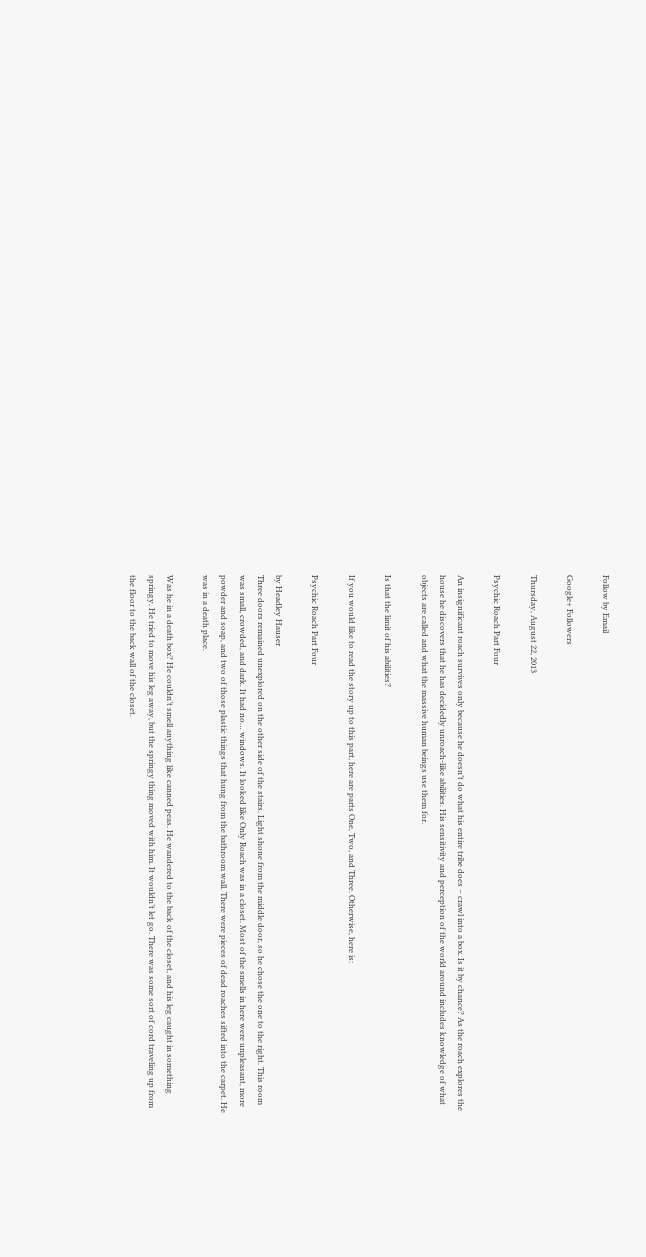Follow by Email

Google+ Followers

Thursday, August 22, 2013

Psychic Roach Part Four

An insignificant roach survives only because he doesn’t do what his entire tribe does – crawl into a box. Is it by chance? As the roach explores the house he discovers that he has decidedly unroach-like abilities. His sensitivity and perception of the world around includes knowledge of what objects are called and what the massive human beings use them for.

Is that the limit of his abilities?

If you would like to read the story up to this part, here are parts One, Two, and Three. Otherwise, here is:

Psychic Roach Part Four

by Headley Hauser
Three doors remained unexplored on the other side of the stairs. Light shone from the middle door, so he chose the one to the right. This room was small, crowded, and dark. It had no… windows. It looked like Only Roach was in a closet. Most of the smells in here were unpleasant, more powder and soap, and two of those plastic things that hung from the bathroom wall. There were pieces of dead roaches sifted into the carpet. He was in a death place.

Was he in a death box? He couldn’t smell anything like canned peas. He wandered to the back of the closet, and his leg caught in something springy. He tried to move his leg away, but the springy thing moved with him. It wouldn’t let go. There was some sort of cord traveling up from the floor to the back wall of the closet.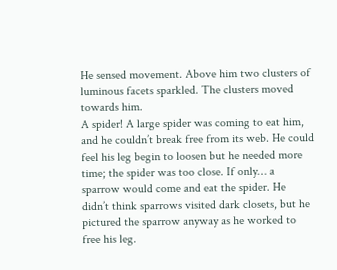He sensed movement. Above him two clusters of luminous facets sparkled. The clusters moved towards him.
A spider! A large spider was coming to eat him, and he couldn’t break free from its web. He could feel his leg begin to loosen but he needed more time; the spider was too close. If only… a sparrow would come and eat the spider. He didn’t think sparrows visited dark closets, but he pictured the sparrow anyway as he worked to free his leg.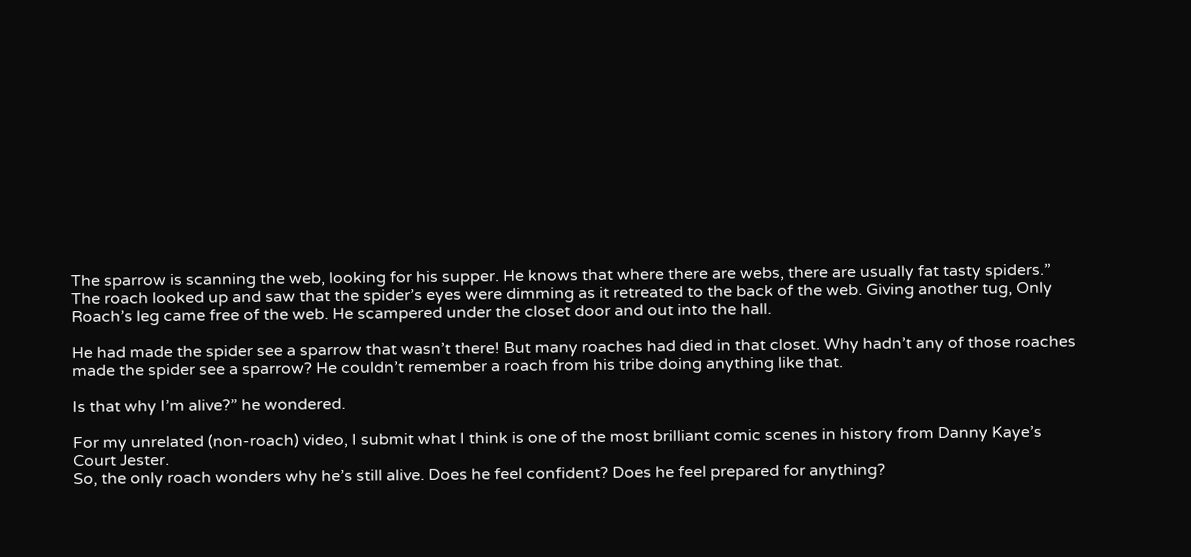The sparrow is scanning the web, looking for his supper. He knows that where there are webs, there are usually fat tasty spiders.”
The roach looked up and saw that the spider’s eyes were dimming as it retreated to the back of the web. Giving another tug, Only Roach’s leg came free of the web. He scampered under the closet door and out into the hall.

He had made the spider see a sparrow that wasn’t there! But many roaches had died in that closet. Why hadn’t any of those roaches made the spider see a sparrow? He couldn’t remember a roach from his tribe doing anything like that.

Is that why I’m alive?” he wondered.

For my unrelated (non-roach) video, I submit what I think is one of the most brilliant comic scenes in history from Danny Kaye’s Court Jester.
So, the only roach wonders why he’s still alive. Does he feel confident? Does he feel prepared for anything?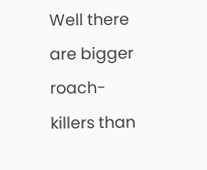Well there are bigger roach-killers than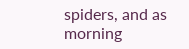spiders, and as morning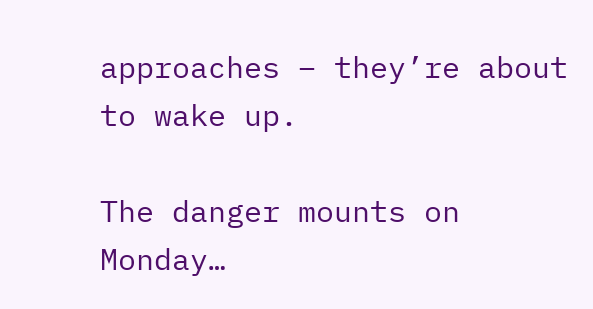approaches – they’re about to wake up.

The danger mounts on Monday…